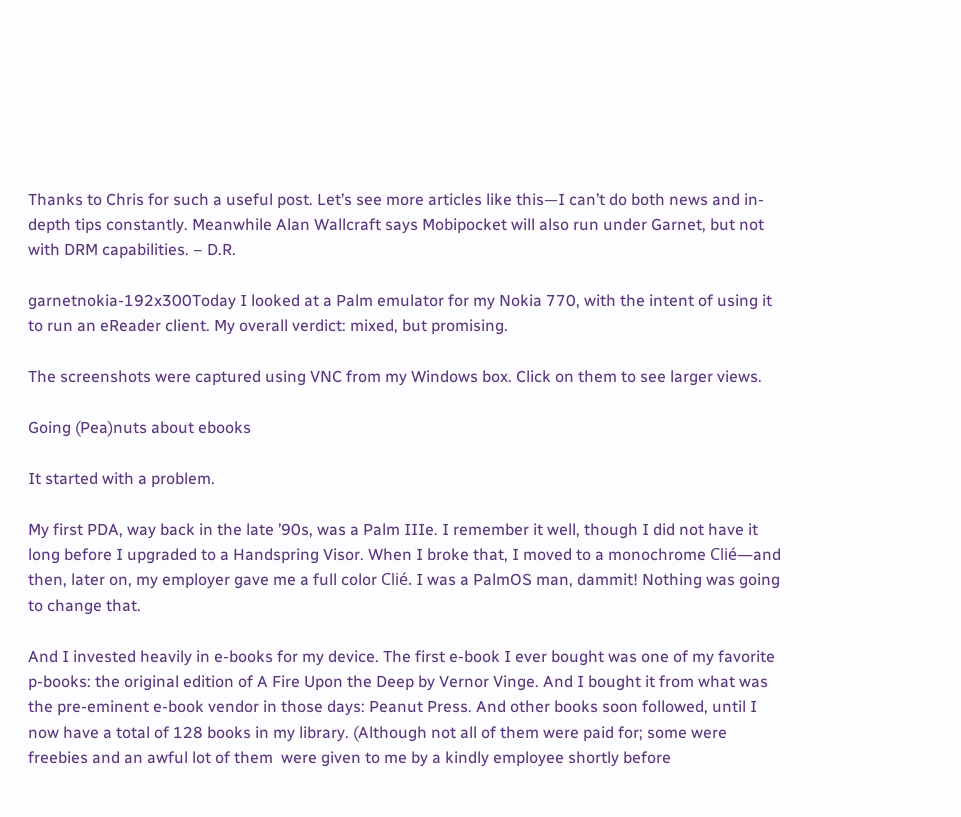Thanks to Chris for such a useful post. Let’s see more articles like this—I can’t do both news and in-depth tips constantly. Meanwhile Alan Wallcraft says Mobipocket will also run under Garnet, but not with DRM capabilities. – D.R.

garnetnokia-192x300Today I looked at a Palm emulator for my Nokia 770, with the intent of using it to run an eReader client. My overall verdict: mixed, but promising.

The screenshots were captured using VNC from my Windows box. Click on them to see larger views.

Going (Pea)nuts about ebooks

It started with a problem.

My first PDA, way back in the late ’90s, was a Palm IIIe. I remember it well, though I did not have it long before I upgraded to a Handspring Visor. When I broke that, I moved to a monochrome Clié—and then, later on, my employer gave me a full color Clié. I was a PalmOS man, dammit! Nothing was going to change that.

And I invested heavily in e-books for my device. The first e-book I ever bought was one of my favorite p-books: the original edition of A Fire Upon the Deep by Vernor Vinge. And I bought it from what was the pre-eminent e-book vendor in those days: Peanut Press. And other books soon followed, until I now have a total of 128 books in my library. (Although not all of them were paid for; some were freebies and an awful lot of them  were given to me by a kindly employee shortly before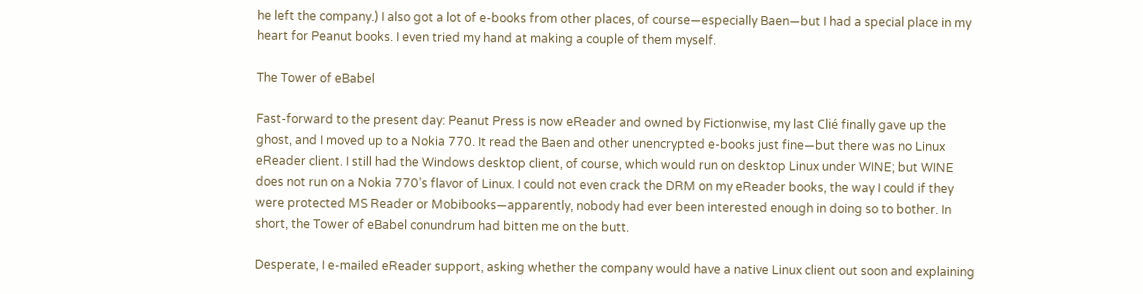he left the company.) I also got a lot of e-books from other places, of course—especially Baen—but I had a special place in my heart for Peanut books. I even tried my hand at making a couple of them myself.

The Tower of eBabel

Fast-forward to the present day: Peanut Press is now eReader and owned by Fictionwise, my last Clié finally gave up the ghost, and I moved up to a Nokia 770. It read the Baen and other unencrypted e-books just fine—but there was no Linux eReader client. I still had the Windows desktop client, of course, which would run on desktop Linux under WINE; but WINE does not run on a Nokia 770’s flavor of Linux. I could not even crack the DRM on my eReader books, the way I could if they were protected MS Reader or Mobibooks—apparently, nobody had ever been interested enough in doing so to bother. In short, the Tower of eBabel conundrum had bitten me on the butt.

Desperate, I e-mailed eReader support, asking whether the company would have a native Linux client out soon and explaining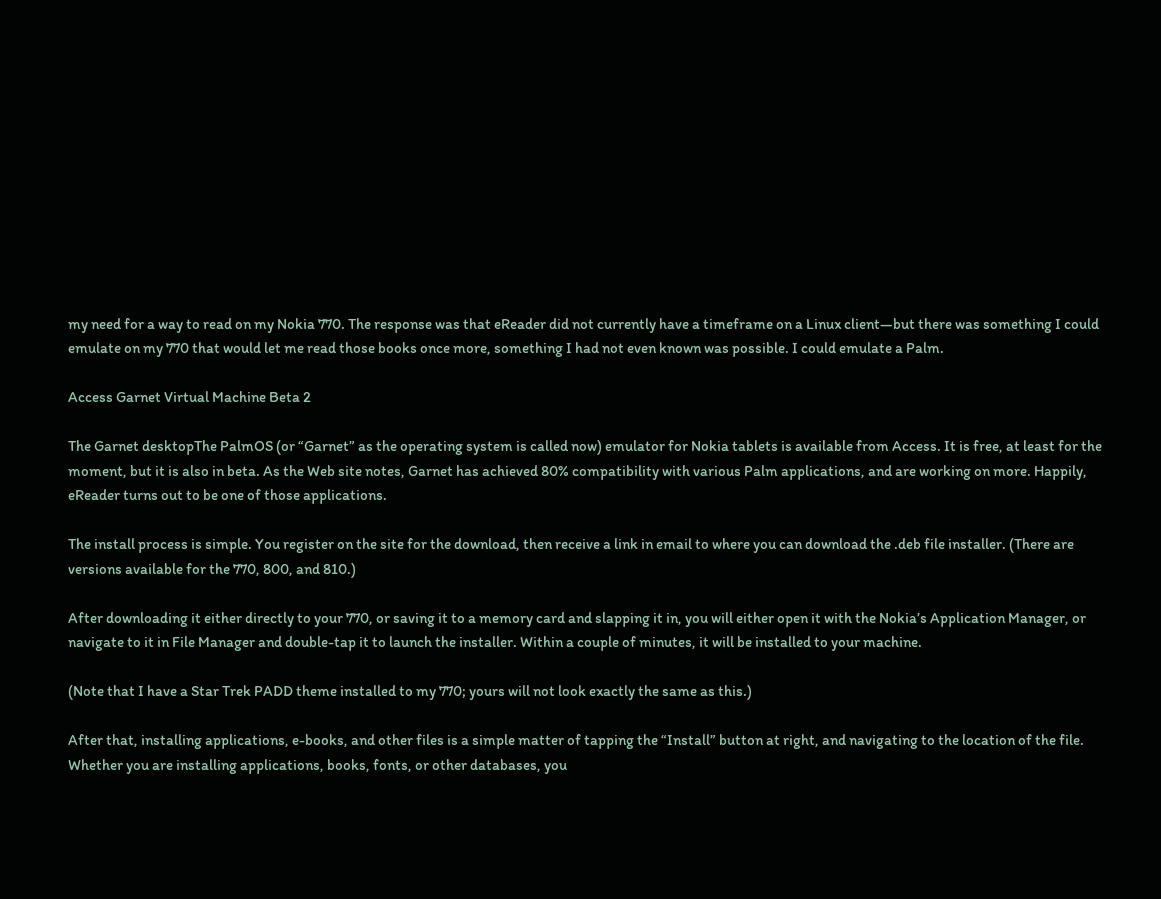my need for a way to read on my Nokia 770. The response was that eReader did not currently have a timeframe on a Linux client—but there was something I could emulate on my 770 that would let me read those books once more, something I had not even known was possible. I could emulate a Palm.

Access Garnet Virtual Machine Beta 2

The Garnet desktopThe PalmOS (or “Garnet” as the operating system is called now) emulator for Nokia tablets is available from Access. It is free, at least for the moment, but it is also in beta. As the Web site notes, Garnet has achieved 80% compatibility with various Palm applications, and are working on more. Happily, eReader turns out to be one of those applications.

The install process is simple. You register on the site for the download, then receive a link in email to where you can download the .deb file installer. (There are versions available for the 770, 800, and 810.)

After downloading it either directly to your 770, or saving it to a memory card and slapping it in, you will either open it with the Nokia’s Application Manager, or navigate to it in File Manager and double-tap it to launch the installer. Within a couple of minutes, it will be installed to your machine.

(Note that I have a Star Trek PADD theme installed to my 770; yours will not look exactly the same as this.)

After that, installing applications, e-books, and other files is a simple matter of tapping the “Install” button at right, and navigating to the location of the file. Whether you are installing applications, books, fonts, or other databases, you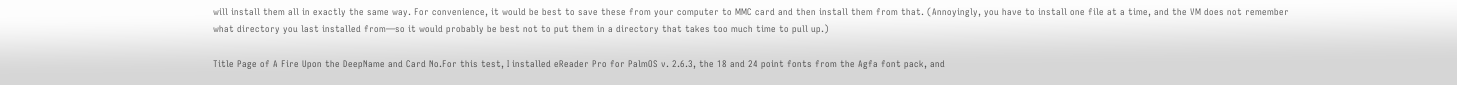will install them all in exactly the same way. For convenience, it would be best to save these from your computer to MMC card and then install them from that. (Annoyingly, you have to install one file at a time, and the VM does not remember what directory you last installed from—so it would probably be best not to put them in a directory that takes too much time to pull up.)

Title Page of A Fire Upon the DeepName and Card No.For this test, I installed eReader Pro for PalmOS v. 2.6.3, the 18 and 24 point fonts from the Agfa font pack, and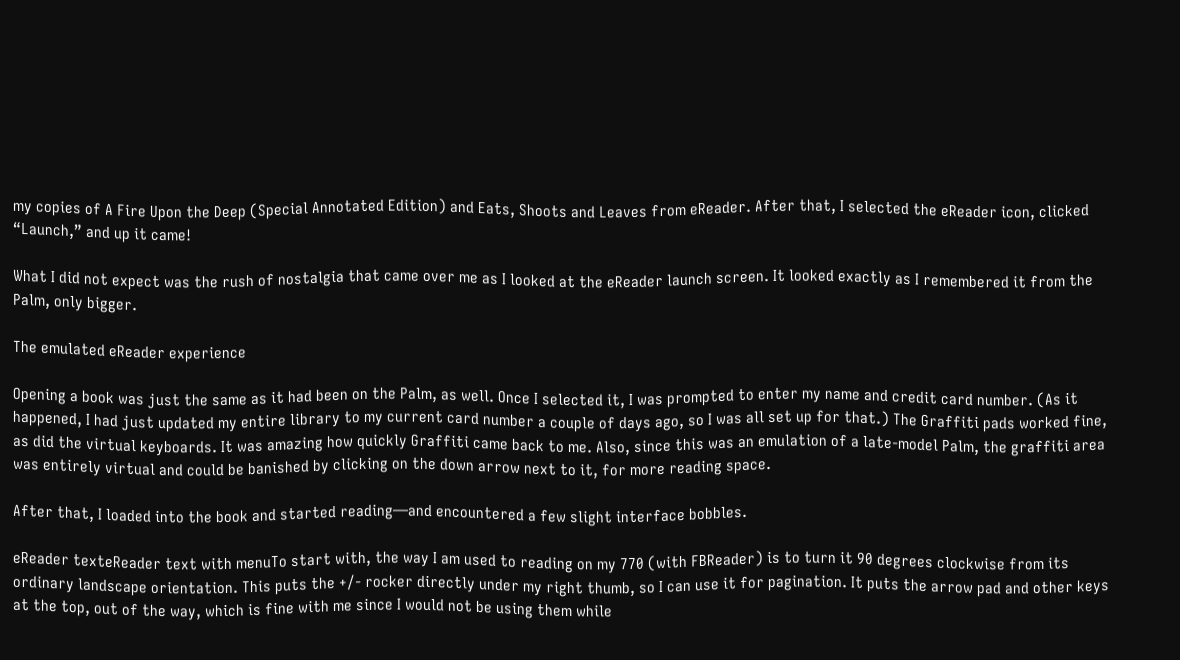my copies of A Fire Upon the Deep (Special Annotated Edition) and Eats, Shoots and Leaves from eReader. After that, I selected the eReader icon, clicked “Launch,” and up it came!

What I did not expect was the rush of nostalgia that came over me as I looked at the eReader launch screen. It looked exactly as I remembered it from the Palm, only bigger.

The emulated eReader experience

Opening a book was just the same as it had been on the Palm, as well. Once I selected it, I was prompted to enter my name and credit card number. (As it happened, I had just updated my entire library to my current card number a couple of days ago, so I was all set up for that.) The Graffiti pads worked fine, as did the virtual keyboards. It was amazing how quickly Graffiti came back to me. Also, since this was an emulation of a late-model Palm, the graffiti area was entirely virtual and could be banished by clicking on the down arrow next to it, for more reading space.

After that, I loaded into the book and started reading—and encountered a few slight interface bobbles.

eReader texteReader text with menuTo start with, the way I am used to reading on my 770 (with FBReader) is to turn it 90 degrees clockwise from its ordinary landscape orientation. This puts the +/- rocker directly under my right thumb, so I can use it for pagination. It puts the arrow pad and other keys at the top, out of the way, which is fine with me since I would not be using them while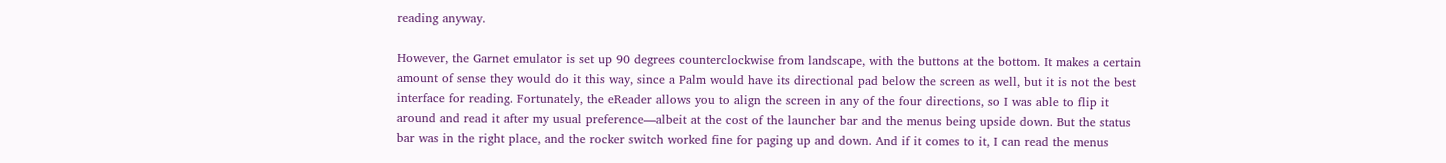reading anyway.

However, the Garnet emulator is set up 90 degrees counterclockwise from landscape, with the buttons at the bottom. It makes a certain amount of sense they would do it this way, since a Palm would have its directional pad below the screen as well, but it is not the best interface for reading. Fortunately, the eReader allows you to align the screen in any of the four directions, so I was able to flip it around and read it after my usual preference—albeit at the cost of the launcher bar and the menus being upside down. But the status bar was in the right place, and the rocker switch worked fine for paging up and down. And if it comes to it, I can read the menus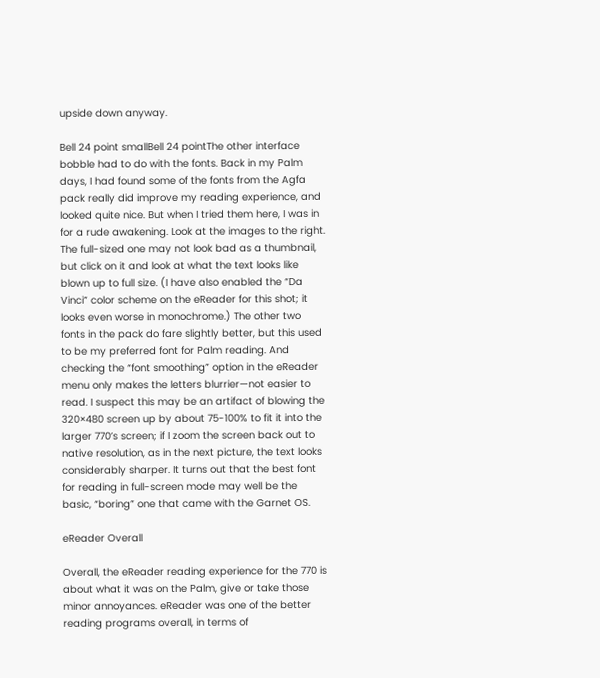upside down anyway.

Bell 24 point smallBell 24 pointThe other interface bobble had to do with the fonts. Back in my Palm days, I had found some of the fonts from the Agfa pack really did improve my reading experience, and looked quite nice. But when I tried them here, I was in for a rude awakening. Look at the images to the right. The full-sized one may not look bad as a thumbnail, but click on it and look at what the text looks like blown up to full size. (I have also enabled the “Da Vinci” color scheme on the eReader for this shot; it looks even worse in monochrome.) The other two fonts in the pack do fare slightly better, but this used to be my preferred font for Palm reading. And checking the “font smoothing” option in the eReader menu only makes the letters blurrier—not easier to read. I suspect this may be an artifact of blowing the 320×480 screen up by about 75-100% to fit it into the larger 770’s screen; if I zoom the screen back out to native resolution, as in the next picture, the text looks considerably sharper. It turns out that the best font for reading in full-screen mode may well be the basic, “boring” one that came with the Garnet OS.

eReader Overall

Overall, the eReader reading experience for the 770 is about what it was on the Palm, give or take those minor annoyances. eReader was one of the better reading programs overall, in terms of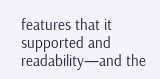features that it supported and readability—and the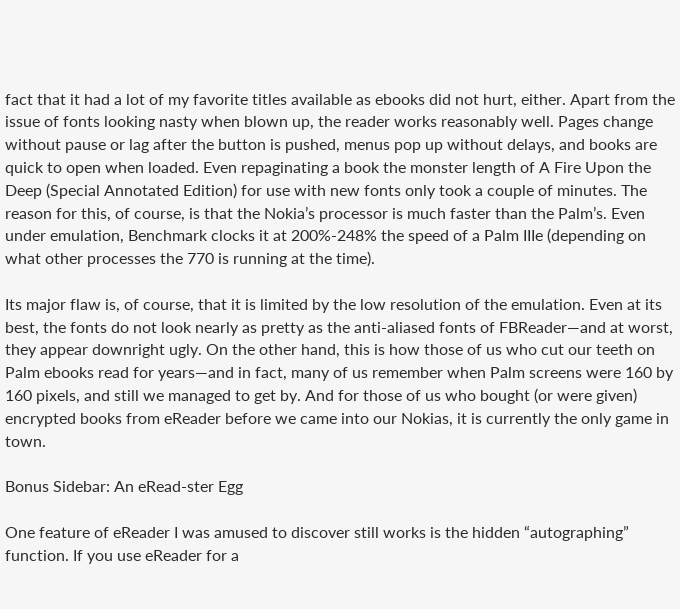fact that it had a lot of my favorite titles available as ebooks did not hurt, either. Apart from the issue of fonts looking nasty when blown up, the reader works reasonably well. Pages change without pause or lag after the button is pushed, menus pop up without delays, and books are quick to open when loaded. Even repaginating a book the monster length of A Fire Upon the Deep (Special Annotated Edition) for use with new fonts only took a couple of minutes. The reason for this, of course, is that the Nokia’s processor is much faster than the Palm’s. Even under emulation, Benchmark clocks it at 200%-248% the speed of a Palm IIIe (depending on what other processes the 770 is running at the time).

Its major flaw is, of course, that it is limited by the low resolution of the emulation. Even at its best, the fonts do not look nearly as pretty as the anti-aliased fonts of FBReader—and at worst, they appear downright ugly. On the other hand, this is how those of us who cut our teeth on Palm ebooks read for years—and in fact, many of us remember when Palm screens were 160 by 160 pixels, and still we managed to get by. And for those of us who bought (or were given) encrypted books from eReader before we came into our Nokias, it is currently the only game in town.

Bonus Sidebar: An eRead-ster Egg

One feature of eReader I was amused to discover still works is the hidden “autographing” function. If you use eReader for a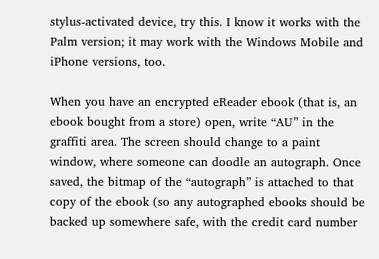stylus-activated device, try this. I know it works with the Palm version; it may work with the Windows Mobile and iPhone versions, too.

When you have an encrypted eReader ebook (that is, an ebook bought from a store) open, write “AU” in the graffiti area. The screen should change to a paint window, where someone can doodle an autograph. Once saved, the bitmap of the “autograph” is attached to that copy of the ebook (so any autographed ebooks should be backed up somewhere safe, with the credit card number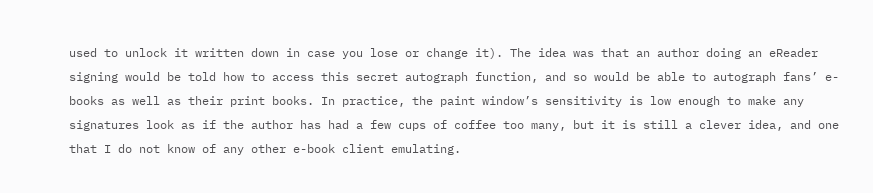used to unlock it written down in case you lose or change it). The idea was that an author doing an eReader signing would be told how to access this secret autograph function, and so would be able to autograph fans’ e-books as well as their print books. In practice, the paint window’s sensitivity is low enough to make any signatures look as if the author has had a few cups of coffee too many, but it is still a clever idea, and one that I do not know of any other e-book client emulating.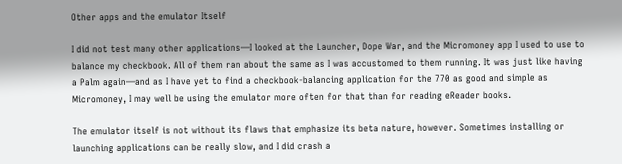Other apps and the emulator Itself

I did not test many other applications—I looked at the Launcher, Dope War, and the Micromoney app I used to use to balance my checkbook. All of them ran about the same as I was accustomed to them running. It was just like having a Palm again—and as I have yet to find a checkbook-balancing application for the 770 as good and simple as Micromoney, I may well be using the emulator more often for that than for reading eReader books.

The emulator itself is not without its flaws that emphasize its beta nature, however. Sometimes installing or launching applications can be really slow, and I did crash a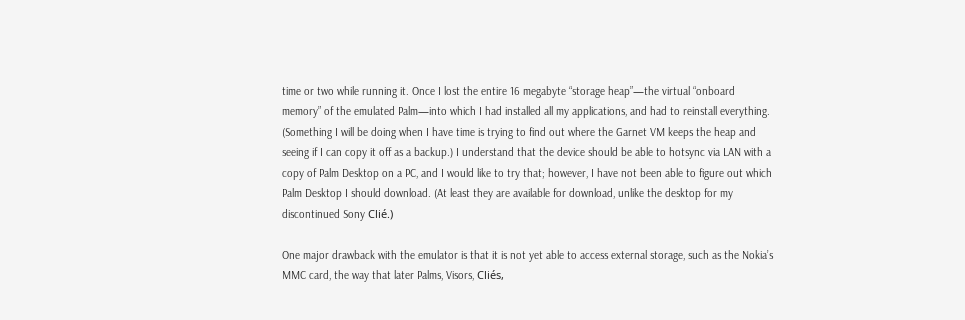time or two while running it. Once I lost the entire 16 megabyte “storage heap”—the virtual “onboard memory” of the emulated Palm—into which I had installed all my applications, and had to reinstall everything. (Something I will be doing when I have time is trying to find out where the Garnet VM keeps the heap and seeing if I can copy it off as a backup.) I understand that the device should be able to hotsync via LAN with a copy of Palm Desktop on a PC, and I would like to try that; however, I have not been able to figure out which Palm Desktop I should download. (At least they are available for download, unlike the desktop for my discontinued Sony Clié.)

One major drawback with the emulator is that it is not yet able to access external storage, such as the Nokia’s MMC card, the way that later Palms, Visors, Cliés,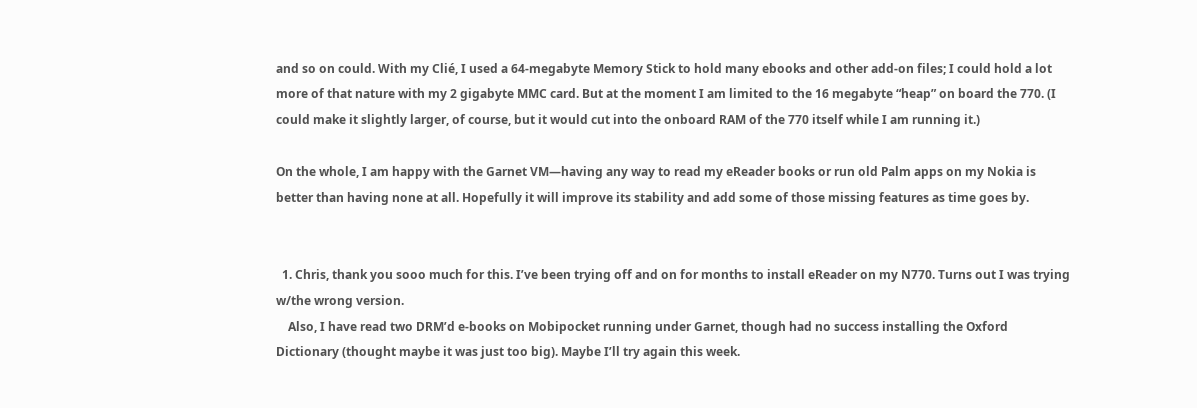and so on could. With my Clié, I used a 64-megabyte Memory Stick to hold many ebooks and other add-on files; I could hold a lot more of that nature with my 2 gigabyte MMC card. But at the moment I am limited to the 16 megabyte “heap” on board the 770. (I could make it slightly larger, of course, but it would cut into the onboard RAM of the 770 itself while I am running it.)

On the whole, I am happy with the Garnet VM—having any way to read my eReader books or run old Palm apps on my Nokia is better than having none at all. Hopefully it will improve its stability and add some of those missing features as time goes by.


  1. Chris, thank you sooo much for this. I’ve been trying off and on for months to install eReader on my N770. Turns out I was trying w/the wrong version.
    Also, I have read two DRM’d e-books on Mobipocket running under Garnet, though had no success installing the Oxford Dictionary (thought maybe it was just too big). Maybe I’ll try again this week.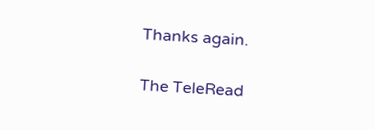Thanks again.

The TeleRead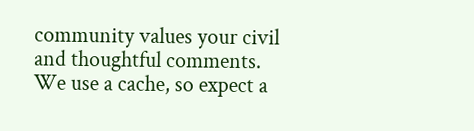community values your civil and thoughtful comments. We use a cache, so expect a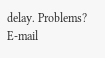delay. Problems? E-mail